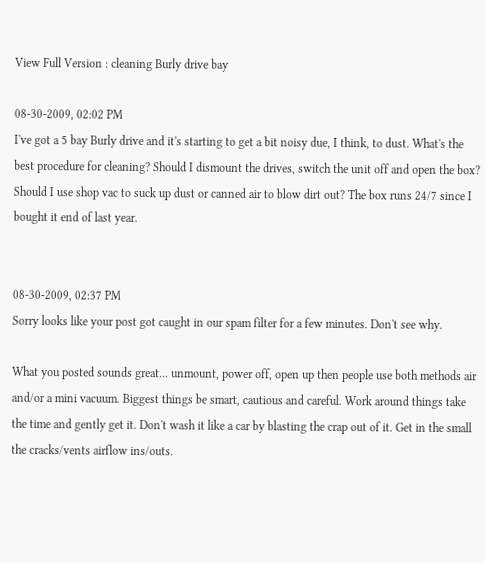View Full Version : cleaning Burly drive bay

08-30-2009, 02:02 PM
I've got a 5 bay Burly drive and it's starting to get a bit noisy due, I think, to dust. What's the best procedure for cleaning? Should I dismount the drives, switch the unit off and open the box? Should I use shop vac to suck up dust or canned air to blow dirt out? The box runs 24/7 since I bought it end of last year.


08-30-2009, 02:37 PM
Sorry looks like your post got caught in our spam filter for a few minutes. Don't see why.

What you posted sounds great... unmount, power off, open up then people use both methods air and/or a mini vacuum. Biggest things be smart, cautious and careful. Work around things take the time and gently get it. Don't wash it like a car by blasting the crap out of it. Get in the small the cracks/vents airflow ins/outs.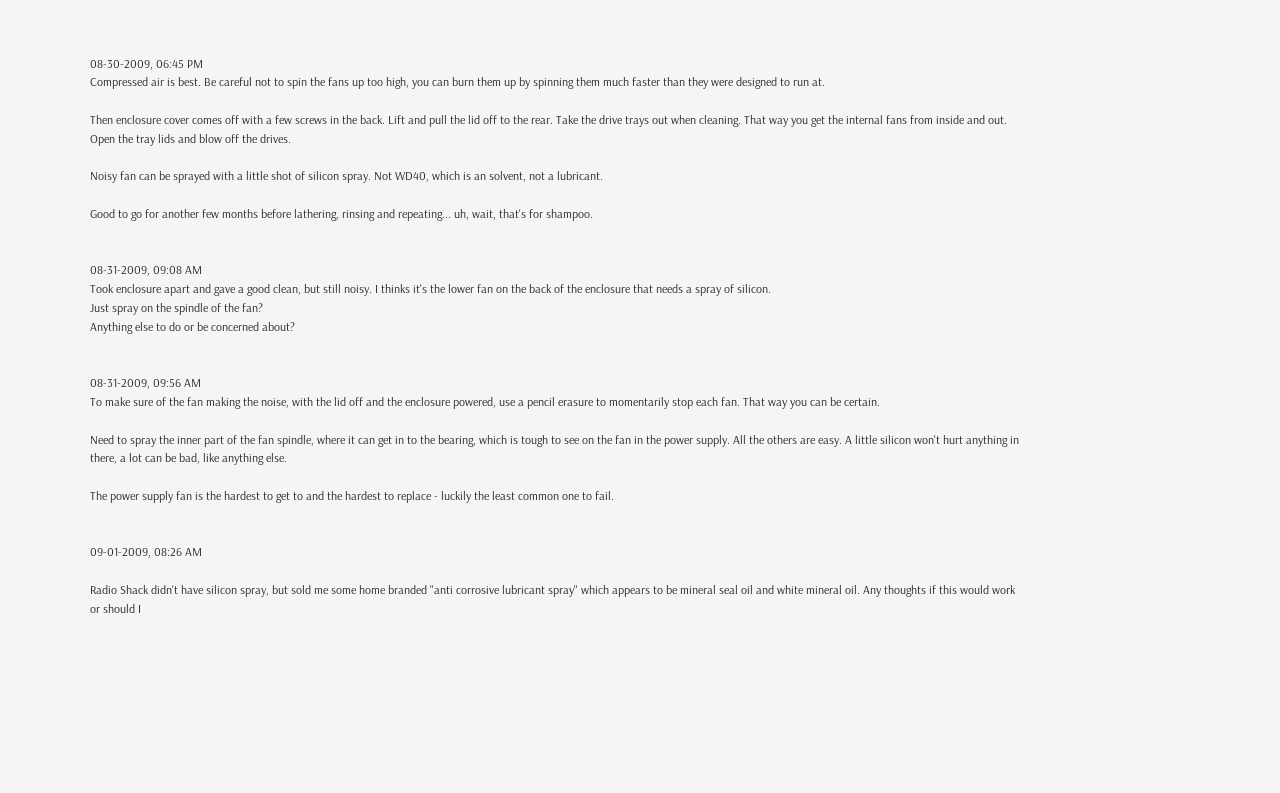08-30-2009, 06:45 PM
Compressed air is best. Be careful not to spin the fans up too high, you can burn them up by spinning them much faster than they were designed to run at.

Then enclosure cover comes off with a few screws in the back. Lift and pull the lid off to the rear. Take the drive trays out when cleaning. That way you get the internal fans from inside and out. Open the tray lids and blow off the drives.

Noisy fan can be sprayed with a little shot of silicon spray. Not WD40, which is an solvent, not a lubricant.

Good to go for another few months before lathering, rinsing and repeating... uh, wait, that's for shampoo.


08-31-2009, 09:08 AM
Took enclosure apart and gave a good clean, but still noisy. I thinks it's the lower fan on the back of the enclosure that needs a spray of silicon.
Just spray on the spindle of the fan?
Anything else to do or be concerned about?


08-31-2009, 09:56 AM
To make sure of the fan making the noise, with the lid off and the enclosure powered, use a pencil erasure to momentarily stop each fan. That way you can be certain.

Need to spray the inner part of the fan spindle, where it can get in to the bearing, which is tough to see on the fan in the power supply. All the others are easy. A little silicon won't hurt anything in there, a lot can be bad, like anything else.

The power supply fan is the hardest to get to and the hardest to replace - luckily the least common one to fail.


09-01-2009, 08:26 AM

Radio Shack didn't have silicon spray, but sold me some home branded "anti corrosive lubricant spray" which appears to be mineral seal oil and white mineral oil. Any thoughts if this would work or should I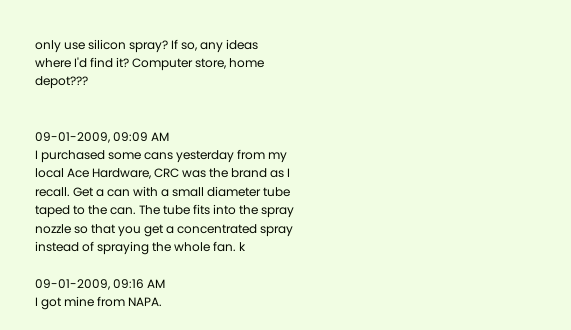only use silicon spray? If so, any ideas where I'd find it? Computer store, home depot???


09-01-2009, 09:09 AM
I purchased some cans yesterday from my local Ace Hardware, CRC was the brand as I recall. Get a can with a small diameter tube taped to the can. The tube fits into the spray nozzle so that you get a concentrated spray instead of spraying the whole fan. k

09-01-2009, 09:16 AM
I got mine from NAPA.